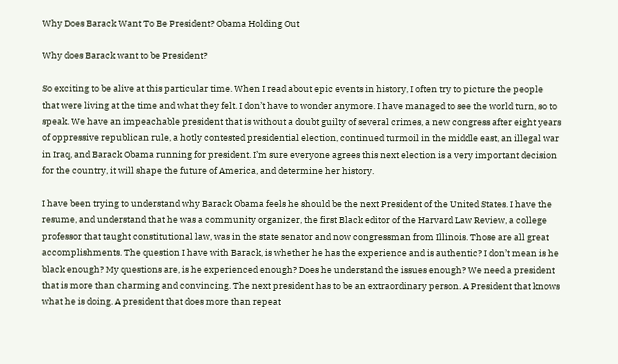Why Does Barack Want To Be President? Obama Holding Out

Why does Barack want to be President?

So exciting to be alive at this particular time. When I read about epic events in history, I often try to picture the people that were living at the time and what they felt. I don’t have to wonder anymore. I have managed to see the world turn, so to speak. We have an impeachable president that is without a doubt guilty of several crimes, a new congress after eight years of oppressive republican rule, a hotly contested presidential election, continued turmoil in the middle east, an illegal war in Iraq, and Barack Obama running for president. I’m sure everyone agrees this next election is a very important decision for the country, it will shape the future of America, and determine her history.

I have been trying to understand why Barack Obama feels he should be the next President of the United States. I have the resume, and understand that he was a community organizer, the first Black editor of the Harvard Law Review, a college professor that taught constitutional law, was in the state senator and now congressman from Illinois. Those are all great accomplishments. The question I have with Barack, is whether he has the experience and is authentic? I don’t mean is he black enough? My questions are, is he experienced enough? Does he understand the issues enough? We need a president that is more than charming and convincing. The next president has to be an extraordinary person. A President that knows what he is doing. A president that does more than repeat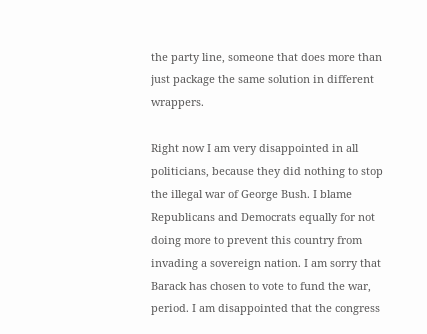the party line, someone that does more than just package the same solution in different wrappers.

Right now I am very disappointed in all politicians, because they did nothing to stop the illegal war of George Bush. I blame Republicans and Democrats equally for not doing more to prevent this country from invading a sovereign nation. I am sorry that Barack has chosen to vote to fund the war, period. I am disappointed that the congress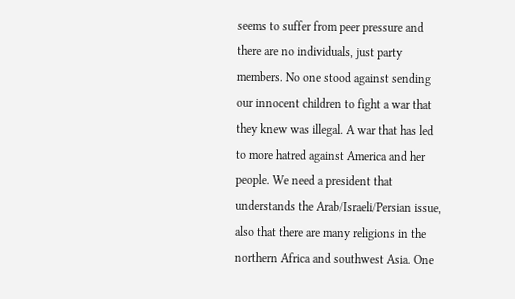seems to suffer from peer pressure and there are no individuals, just party members. No one stood against sending our innocent children to fight a war that they knew was illegal. A war that has led to more hatred against America and her people. We need a president that understands the Arab/Israeli/Persian issue, also that there are many religions in the northern Africa and southwest Asia. One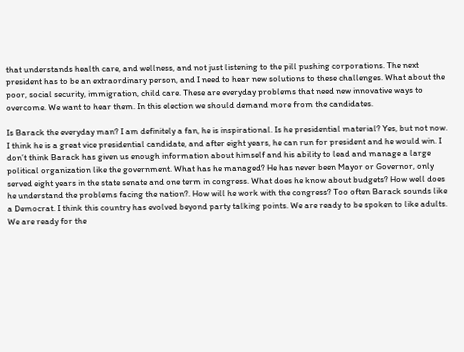that understands health care, and wellness, and not just listening to the pill pushing corporations. The next president has to be an extraordinary person, and I need to hear new solutions to these challenges. What about the poor, social security, immigration, child care. These are everyday problems that need new innovative ways to overcome. We want to hear them. In this election we should demand more from the candidates.

Is Barack the everyday man? I am definitely a fan, he is inspirational. Is he presidential material? Yes, but not now. I think he is a great vice presidential candidate, and after eight years, he can run for president and he would win. I don’t think Barack has given us enough information about himself and his ability to lead and manage a large political organization like the government. What has he managed? He has never been Mayor or Governor, only served eight years in the state senate and one term in congress. What does he know about budgets? How well does he understand the problems facing the nation?. How will he work with the congress? Too often Barack sounds like a Democrat. I think this country has evolved beyond party talking points. We are ready to be spoken to like adults. We are ready for the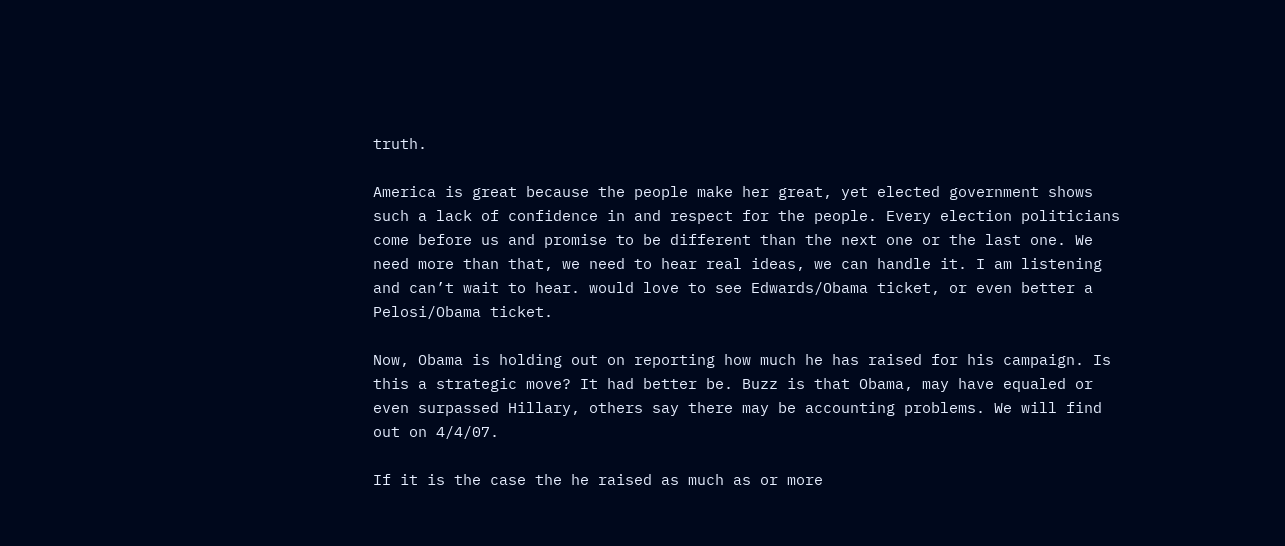truth.

America is great because the people make her great, yet elected government shows such a lack of confidence in and respect for the people. Every election politicians come before us and promise to be different than the next one or the last one. We need more than that, we need to hear real ideas, we can handle it. I am listening and can’t wait to hear. would love to see Edwards/Obama ticket, or even better a Pelosi/Obama ticket.

Now, Obama is holding out on reporting how much he has raised for his campaign. Is this a strategic move? It had better be. Buzz is that Obama, may have equaled or even surpassed Hillary, others say there may be accounting problems. We will find out on 4/4/07.

If it is the case the he raised as much as or more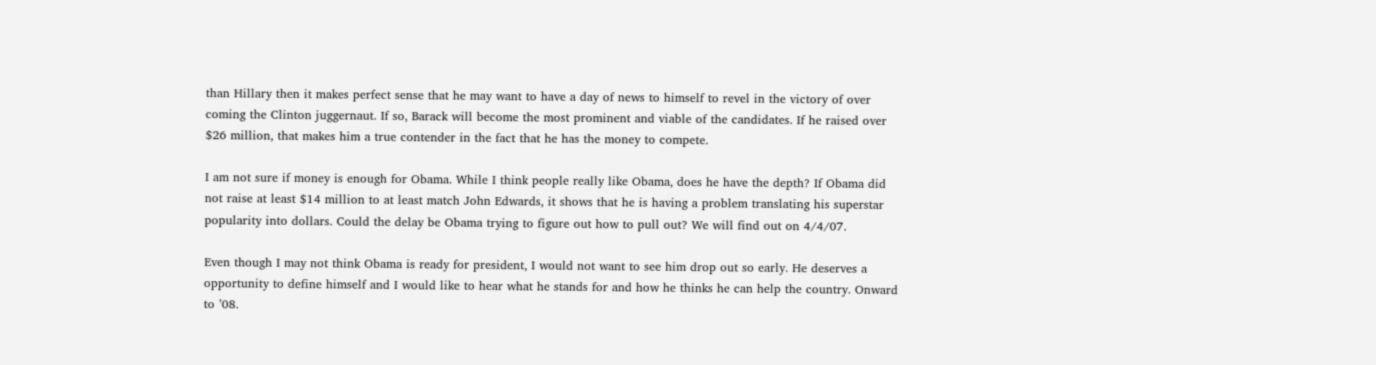than Hillary then it makes perfect sense that he may want to have a day of news to himself to revel in the victory of over coming the Clinton juggernaut. If so, Barack will become the most prominent and viable of the candidates. If he raised over $26 million, that makes him a true contender in the fact that he has the money to compete.

I am not sure if money is enough for Obama. While I think people really like Obama, does he have the depth? If Obama did not raise at least $14 million to at least match John Edwards, it shows that he is having a problem translating his superstar popularity into dollars. Could the delay be Obama trying to figure out how to pull out? We will find out on 4/4/07.

Even though I may not think Obama is ready for president, I would not want to see him drop out so early. He deserves a opportunity to define himself and I would like to hear what he stands for and how he thinks he can help the country. Onward to ’08.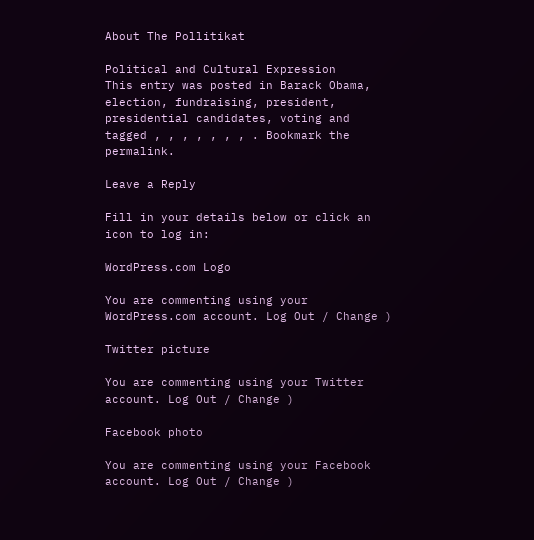About The Pollitikat

Political and Cultural Expression
This entry was posted in Barack Obama, election, fundraising, president, presidential candidates, voting and tagged , , , , , , , . Bookmark the permalink.

Leave a Reply

Fill in your details below or click an icon to log in:

WordPress.com Logo

You are commenting using your WordPress.com account. Log Out / Change )

Twitter picture

You are commenting using your Twitter account. Log Out / Change )

Facebook photo

You are commenting using your Facebook account. Log Out / Change )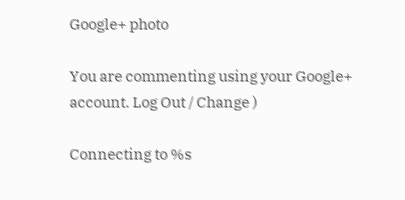Google+ photo

You are commenting using your Google+ account. Log Out / Change )

Connecting to %s